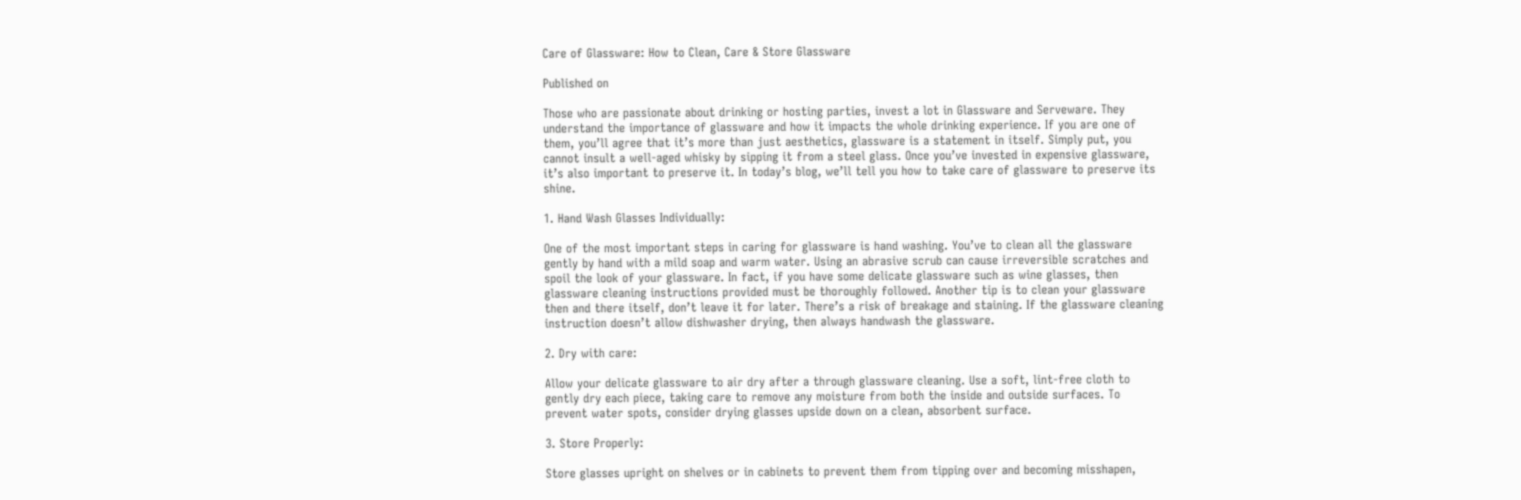Care of Glassware: How to Clean, Care & Store Glassware

Published on

Those who are passionate about drinking or hosting parties, invest a lot in Glassware and Serveware. They understand the importance of glassware and how it impacts the whole drinking experience. If you are one of them, you’ll agree that it’s more than just aesthetics, glassware is a statement in itself. Simply put, you cannot insult a well-aged whisky by sipping it from a steel glass. Once you’ve invested in expensive glassware, it’s also important to preserve it. In today’s blog, we’ll tell you how to take care of glassware to preserve its shine.

1. Hand Wash Glasses Individually:

One of the most important steps in caring for glassware is hand washing. You’ve to clean all the glassware gently by hand with a mild soap and warm water. Using an abrasive scrub can cause irreversible scratches and spoil the look of your glassware. In fact, if you have some delicate glassware such as wine glasses, then glassware cleaning instructions provided must be thoroughly followed. Another tip is to clean your glassware then and there itself, don’t leave it for later. There’s a risk of breakage and staining. If the glassware cleaning instruction doesn’t allow dishwasher drying, then always handwash the glassware.

2. Dry with care:

Allow your delicate glassware to air dry after a through glassware cleaning. Use a soft, lint-free cloth to gently dry each piece, taking care to remove any moisture from both the inside and outside surfaces. To prevent water spots, consider drying glasses upside down on a clean, absorbent surface.

3. Store Properly:

Store glasses upright on shelves or in cabinets to prevent them from tipping over and becoming misshapen,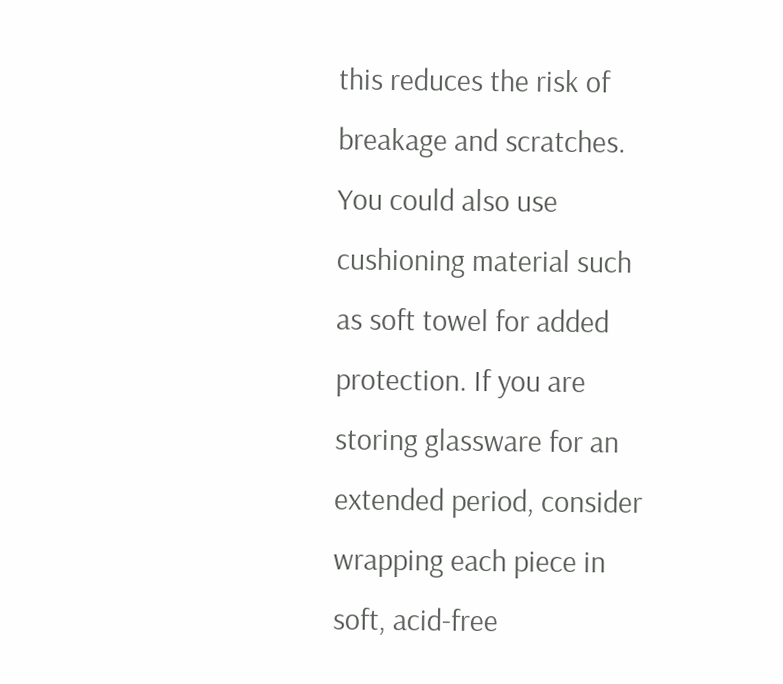this reduces the risk of breakage and scratches. You could also use cushioning material such as soft towel for added protection. If you are storing glassware for an extended period, consider wrapping each piece in soft, acid-free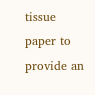tissue paper to provide an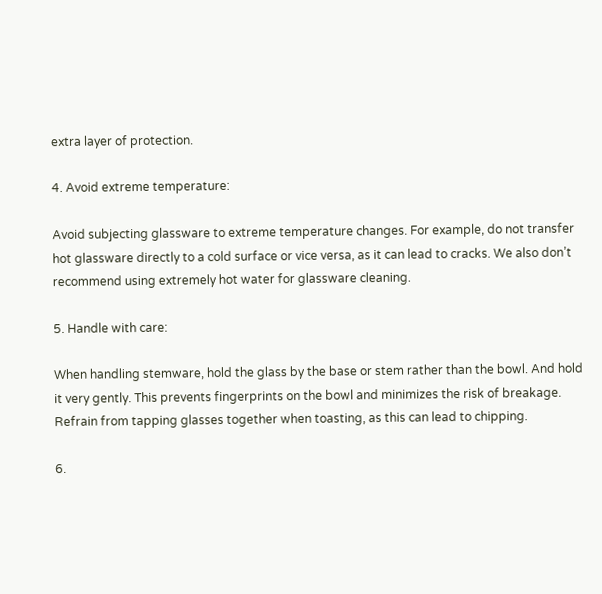extra layer of protection.

4. Avoid extreme temperature:

Avoid subjecting glassware to extreme temperature changes. For example, do not transfer hot glassware directly to a cold surface or vice versa, as it can lead to cracks. We also don’t recommend using extremely hot water for glassware cleaning.

5. Handle with care:

When handling stemware, hold the glass by the base or stem rather than the bowl. And hold it very gently. This prevents fingerprints on the bowl and minimizes the risk of breakage. Refrain from tapping glasses together when toasting, as this can lead to chipping.

6.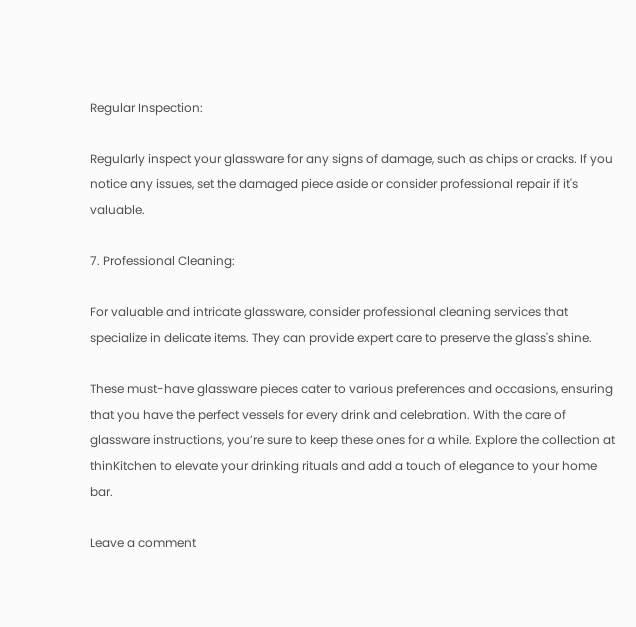Regular Inspection:

Regularly inspect your glassware for any signs of damage, such as chips or cracks. If you notice any issues, set the damaged piece aside or consider professional repair if it's valuable.

7. Professional Cleaning:

For valuable and intricate glassware, consider professional cleaning services that specialize in delicate items. They can provide expert care to preserve the glass's shine.

These must-have glassware pieces cater to various preferences and occasions, ensuring that you have the perfect vessels for every drink and celebration. With the care of glassware instructions, you’re sure to keep these ones for a while. Explore the collection at thinKitchen to elevate your drinking rituals and add a touch of elegance to your home bar.

Leave a comment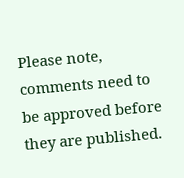Please note, comments need to be approved before they are published.